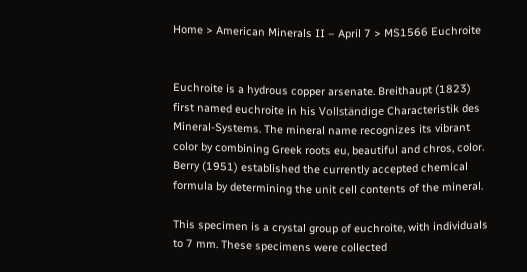Home > American Minerals II – April 7 > MS1566 Euchroite


Euchroite is a hydrous copper arsenate. Breithaupt (1823) first named euchroite in his Vollständige Characteristik des Mineral-Systems. The mineral name recognizes its vibrant color by combining Greek roots eu, beautiful and chros, color. Berry (1951) established the currently accepted chemical formula by determining the unit cell contents of the mineral.

This specimen is a crystal group of euchroite, with individuals to 7 mm. These specimens were collected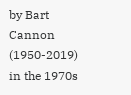by Bart Cannon (1950-2019) in the 1970s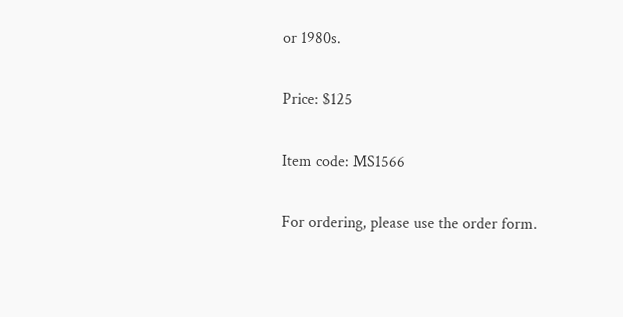or 1980s.

Price: $125

Item code: MS1566

For ordering, please use the order form.